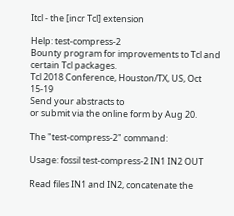Itcl - the [incr Tcl] extension

Help: test-compress-2
Bounty program for improvements to Tcl and certain Tcl packages.
Tcl 2018 Conference, Houston/TX, US, Oct 15-19
Send your abstracts to
or submit via the online form by Aug 20.

The "test-compress-2" command:

Usage: fossil test-compress-2 IN1 IN2 OUT

Read files IN1 and IN2, concatenate the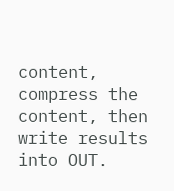content, compress the
content, then write results into OUT.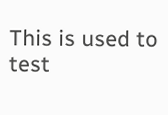This is used to test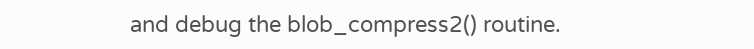and debug the blob_compress2() routine.